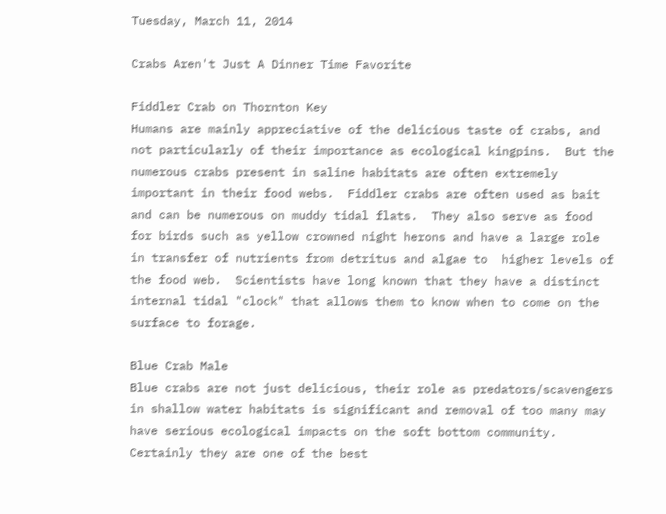Tuesday, March 11, 2014

Crabs Aren't Just A Dinner Time Favorite

Fiddler Crab on Thornton Key
Humans are mainly appreciative of the delicious taste of crabs, and not particularly of their importance as ecological kingpins.  But the numerous crabs present in saline habitats are often extremely important in their food webs.  Fiddler crabs are often used as bait and can be numerous on muddy tidal flats.  They also serve as food for birds such as yellow crowned night herons and have a large role in transfer of nutrients from detritus and algae to  higher levels of the food web.  Scientists have long known that they have a distinct internal tidal "clock" that allows them to know when to come on the surface to forage.

Blue Crab Male
Blue crabs are not just delicious, their role as predators/scavengers in shallow water habitats is significant and removal of too many may have serious ecological impacts on the soft bottom community.  Certainly they are one of the best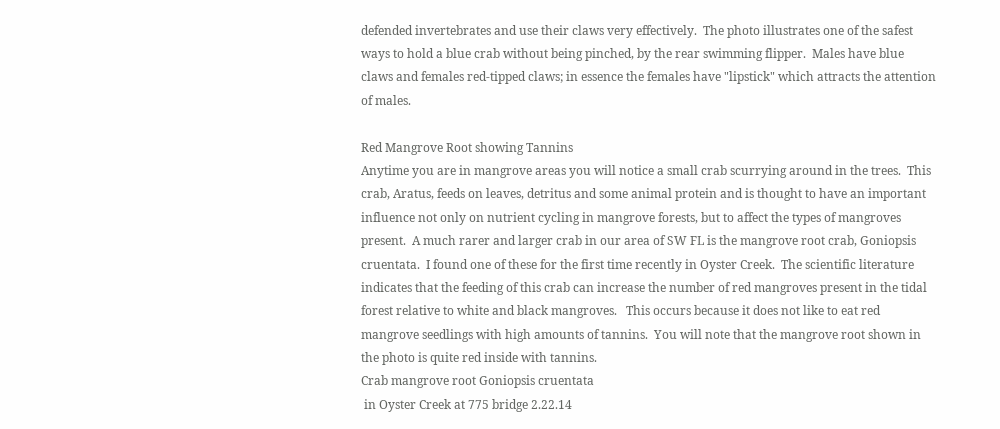defended invertebrates and use their claws very effectively.  The photo illustrates one of the safest ways to hold a blue crab without being pinched, by the rear swimming flipper.  Males have blue claws and females red-tipped claws; in essence the females have "lipstick" which attracts the attention of males.

Red Mangrove Root showing Tannins
Anytime you are in mangrove areas you will notice a small crab scurrying around in the trees.  This crab, Aratus, feeds on leaves, detritus and some animal protein and is thought to have an important influence not only on nutrient cycling in mangrove forests, but to affect the types of mangroves present.  A much rarer and larger crab in our area of SW FL is the mangrove root crab, Goniopsis cruentata.  I found one of these for the first time recently in Oyster Creek.  The scientific literature indicates that the feeding of this crab can increase the number of red mangroves present in the tidal forest relative to white and black mangroves.   This occurs because it does not like to eat red mangrove seedlings with high amounts of tannins.  You will note that the mangrove root shown in the photo is quite red inside with tannins.
Crab mangrove root Goniopsis cruentata
 in Oyster Creek at 775 bridge 2.22.14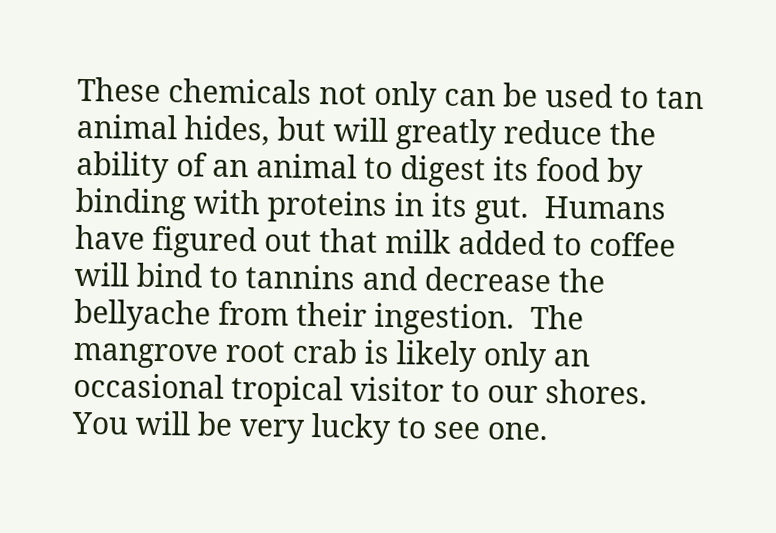These chemicals not only can be used to tan animal hides, but will greatly reduce the ability of an animal to digest its food by binding with proteins in its gut.  Humans have figured out that milk added to coffee will bind to tannins and decrease the bellyache from their ingestion.  The mangrove root crab is likely only an occasional tropical visitor to our shores.
You will be very lucky to see one.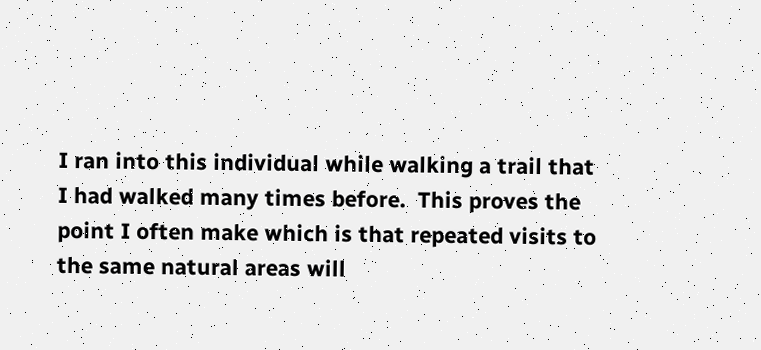I ran into this individual while walking a trail that I had walked many times before.  This proves the point I often make which is that repeated visits to the same natural areas will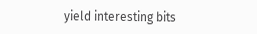yield interesting bits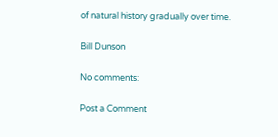of natural history gradually over time.

Bill Dunson

No comments:

Post a Comment